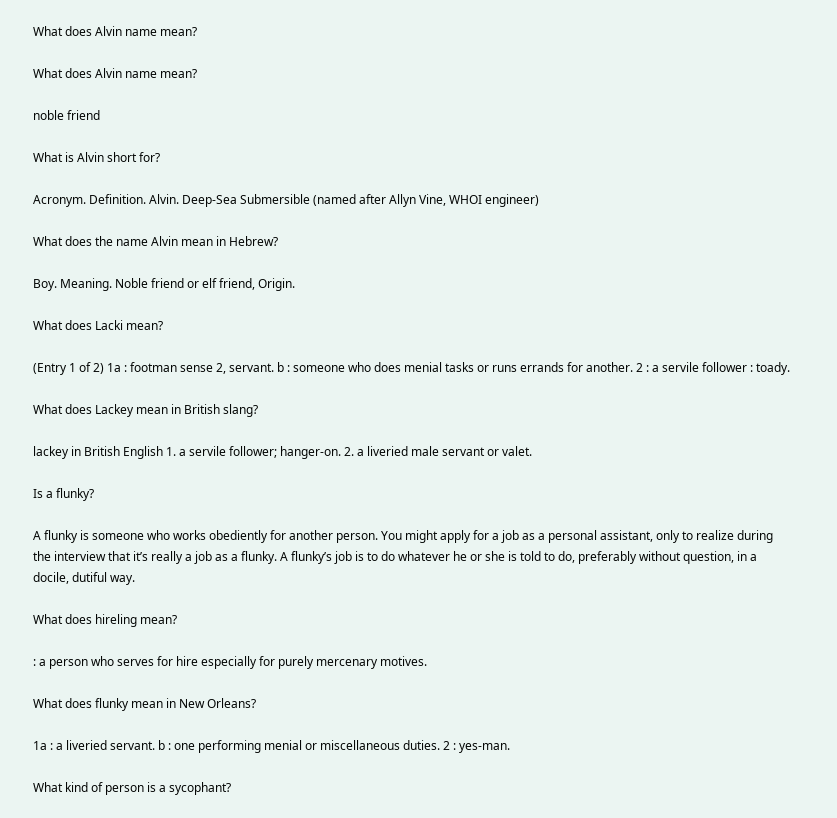What does Alvin name mean?

What does Alvin name mean?

noble friend

What is Alvin short for?

Acronym. Definition. Alvin. Deep-Sea Submersible (named after Allyn Vine, WHOI engineer)

What does the name Alvin mean in Hebrew?

Boy. Meaning. Noble friend or elf friend, Origin.

What does Lacki mean?

(Entry 1 of 2) 1a : footman sense 2, servant. b : someone who does menial tasks or runs errands for another. 2 : a servile follower : toady.

What does Lackey mean in British slang?

lackey in British English 1. a servile follower; hanger-on. 2. a liveried male servant or valet.

Is a flunky?

A flunky is someone who works obediently for another person. You might apply for a job as a personal assistant, only to realize during the interview that it’s really a job as a flunky. A flunky’s job is to do whatever he or she is told to do, preferably without question, in a docile, dutiful way.

What does hireling mean?

: a person who serves for hire especially for purely mercenary motives.

What does flunky mean in New Orleans?

1a : a liveried servant. b : one performing menial or miscellaneous duties. 2 : yes-man.

What kind of person is a sycophant?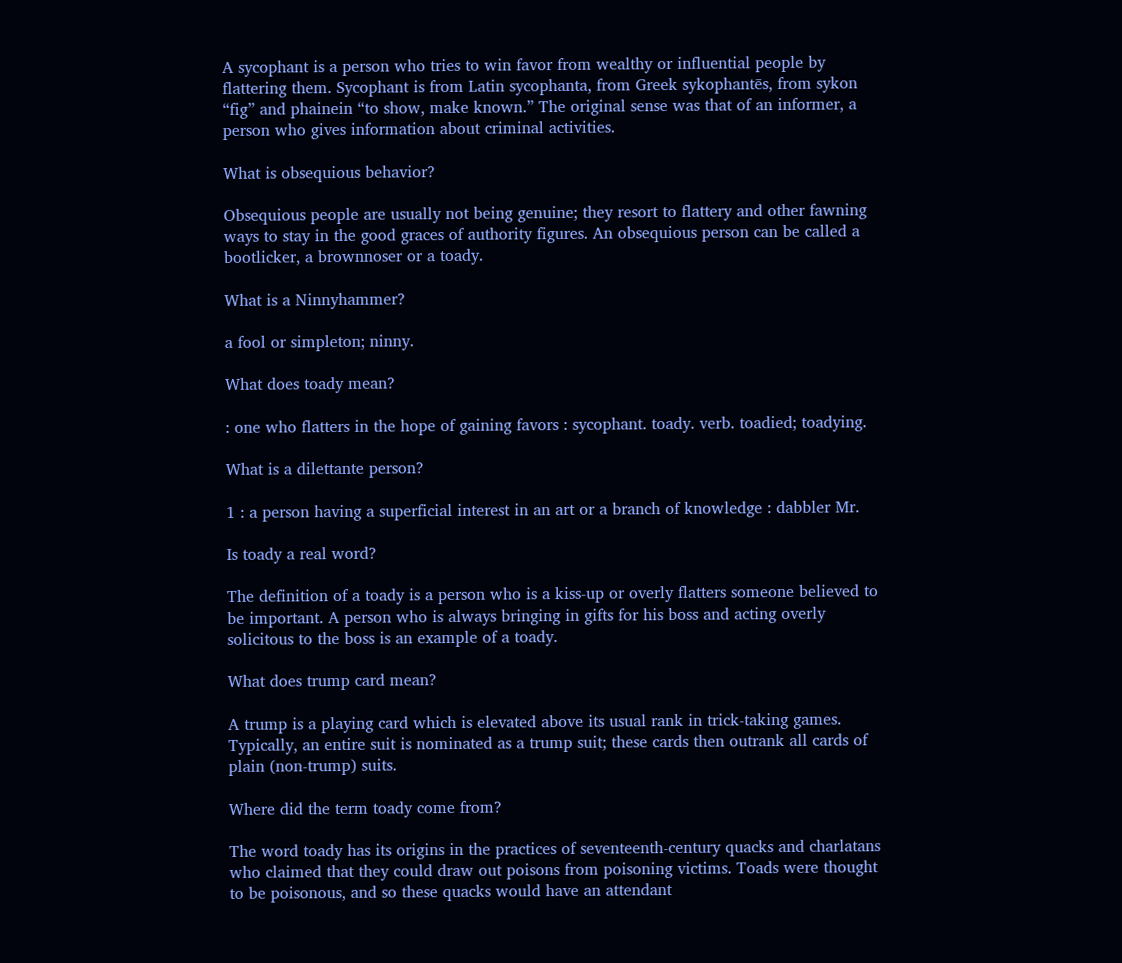A sycophant is a person who tries to win favor from wealthy or influential people by flattering them. Sycophant is from Latin sycophanta, from Greek sykophantēs, from sykon “fig” and phainein “to show, make known.” The original sense was that of an informer, a person who gives information about criminal activities.

What is obsequious behavior?

Obsequious people are usually not being genuine; they resort to flattery and other fawning ways to stay in the good graces of authority figures. An obsequious person can be called a bootlicker, a brownnoser or a toady.

What is a Ninnyhammer?

a fool or simpleton; ninny.

What does toady mean?

: one who flatters in the hope of gaining favors : sycophant. toady. verb. toadied; toadying.

What is a dilettante person?

1 : a person having a superficial interest in an art or a branch of knowledge : dabbler Mr.

Is toady a real word?

The definition of a toady is a person who is a kiss-up or overly flatters someone believed to be important. A person who is always bringing in gifts for his boss and acting overly solicitous to the boss is an example of a toady.

What does trump card mean?

A trump is a playing card which is elevated above its usual rank in trick-taking games. Typically, an entire suit is nominated as a trump suit; these cards then outrank all cards of plain (non-trump) suits.

Where did the term toady come from?

The word toady has its origins in the practices of seventeenth-century quacks and charlatans who claimed that they could draw out poisons from poisoning victims. Toads were thought to be poisonous, and so these quacks would have an attendant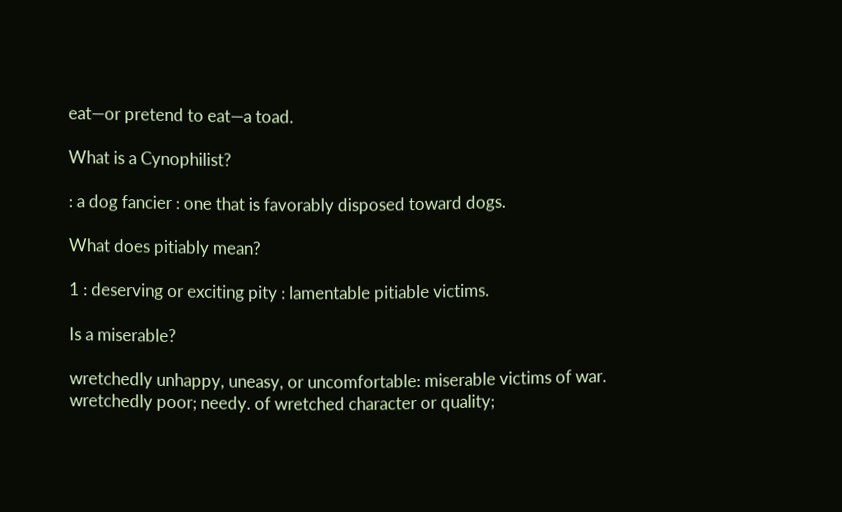eat—or pretend to eat—a toad.

What is a Cynophilist?

: a dog fancier : one that is favorably disposed toward dogs.

What does pitiably mean?

1 : deserving or exciting pity : lamentable pitiable victims.

Is a miserable?

wretchedly unhappy, uneasy, or uncomfortable: miserable victims of war. wretchedly poor; needy. of wretched character or quality;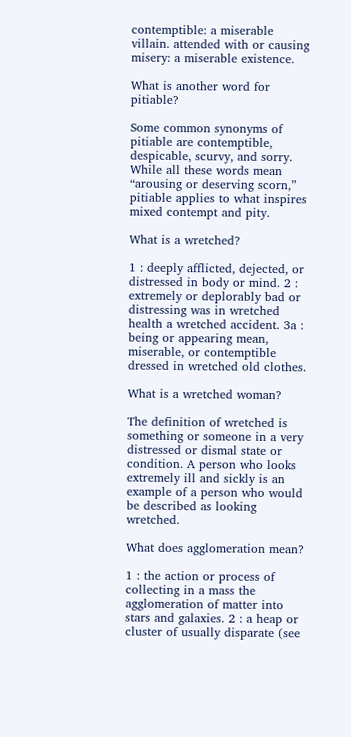contemptible: a miserable villain. attended with or causing misery: a miserable existence.

What is another word for pitiable?

Some common synonyms of pitiable are contemptible, despicable, scurvy, and sorry. While all these words mean “arousing or deserving scorn,” pitiable applies to what inspires mixed contempt and pity.

What is a wretched?

1 : deeply afflicted, dejected, or distressed in body or mind. 2 : extremely or deplorably bad or distressing was in wretched health a wretched accident. 3a : being or appearing mean, miserable, or contemptible dressed in wretched old clothes.

What is a wretched woman?

The definition of wretched is something or someone in a very distressed or dismal state or condition. A person who looks extremely ill and sickly is an example of a person who would be described as looking wretched.

What does agglomeration mean?

1 : the action or process of collecting in a mass the agglomeration of matter into stars and galaxies. 2 : a heap or cluster of usually disparate (see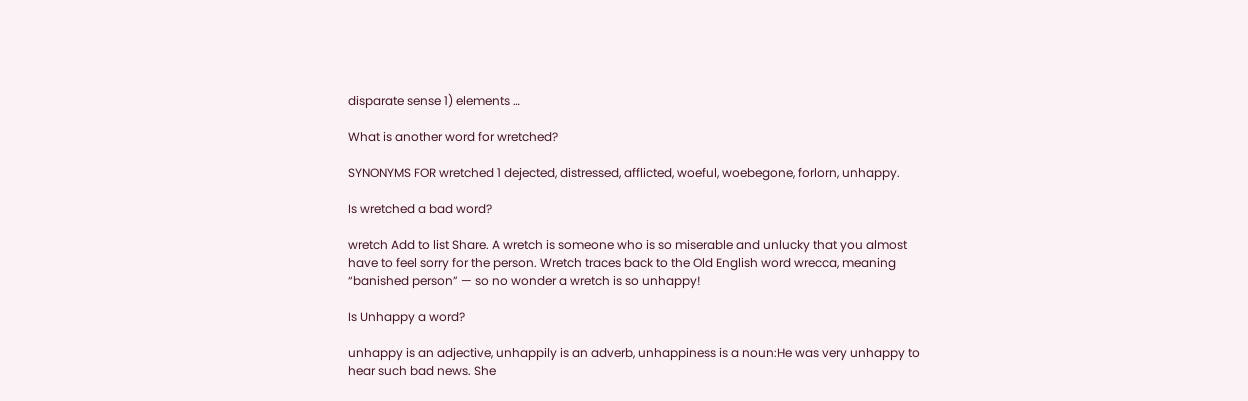disparate sense 1) elements …

What is another word for wretched?

SYNONYMS FOR wretched 1 dejected, distressed, afflicted, woeful, woebegone, forlorn, unhappy.

Is wretched a bad word?

wretch Add to list Share. A wretch is someone who is so miserable and unlucky that you almost have to feel sorry for the person. Wretch traces back to the Old English word wrecca, meaning “banished person” — so no wonder a wretch is so unhappy!

Is Unhappy a word?

unhappy is an adjective, unhappily is an adverb, unhappiness is a noun:He was very unhappy to hear such bad news. She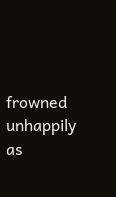frowned unhappily as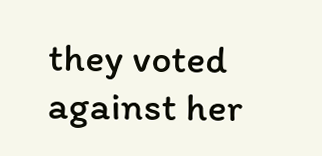they voted against her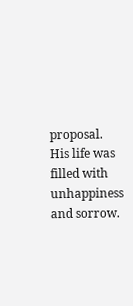proposal. His life was filled with unhappiness and sorrow.